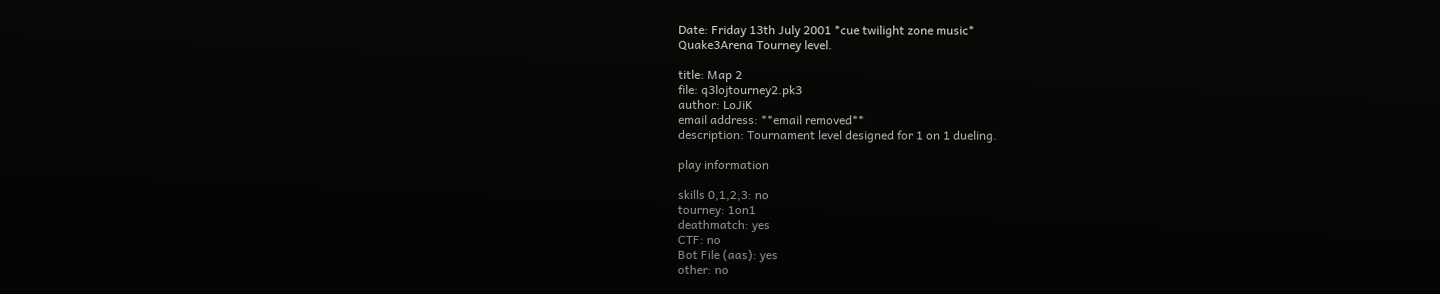Date: Friday 13th July 2001 *cue twilight zone music*
Quake3Arena Tourney level.

title: Map 2
file: q3lojtourney2.pk3
author: LoJiK
email address: **email removed**
description: Tournament level designed for 1 on 1 dueling.

play information

skills 0,1,2,3: no
tourney: 1on1
deathmatch: yes
CTF: no
Bot File (aas): yes
other: no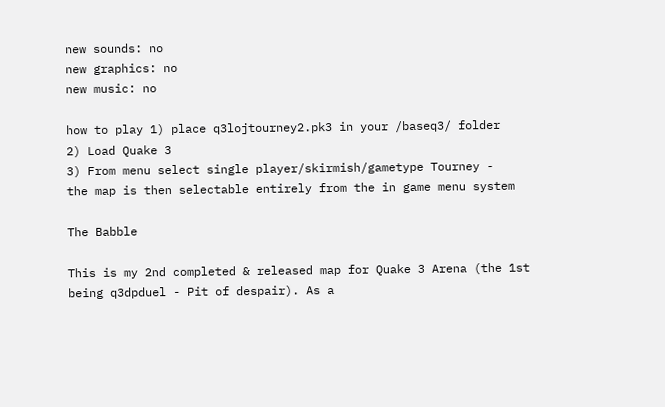new sounds: no
new graphics: no
new music: no

how to play 1) place q3lojtourney2.pk3 in your /baseq3/ folder
2) Load Quake 3
3) From menu select single player/skirmish/gametype Tourney -
the map is then selectable entirely from the in game menu system

The Babble

This is my 2nd completed & released map for Quake 3 Arena (the 1st being q3dpduel - Pit of despair). As a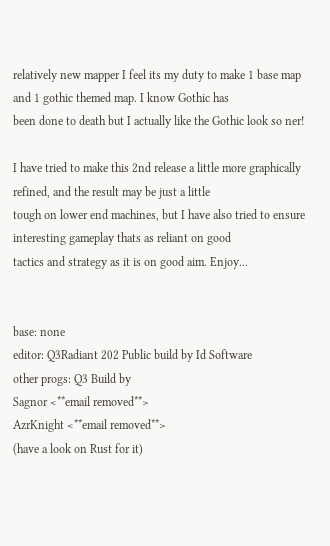relatively new mapper I feel its my duty to make 1 base map and 1 gothic themed map. I know Gothic has
been done to death but I actually like the Gothic look so ner!

I have tried to make this 2nd release a little more graphically refined, and the result may be just a little
tough on lower end machines, but I have also tried to ensure interesting gameplay thats as reliant on good
tactics and strategy as it is on good aim. Enjoy...


base: none
editor: Q3Radiant 202 Public build by Id Software
other progs: Q3 Build by
Sagnor <**email removed**>
AzrKnight <**email removed**>
(have a look on Rust for it)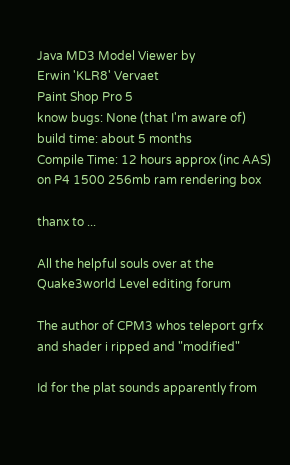Java MD3 Model Viewer by
Erwin 'KLR8' Vervaet
Paint Shop Pro 5
know bugs: None (that I'm aware of)
build time: about 5 months
Compile Time: 12 hours approx (inc AAS) on P4 1500 256mb ram rendering box

thanx to ...

All the helpful souls over at the Quake3world Level editing forum

The author of CPM3 whos teleport grfx and shader i ripped and "modified"

Id for the plat sounds apparently from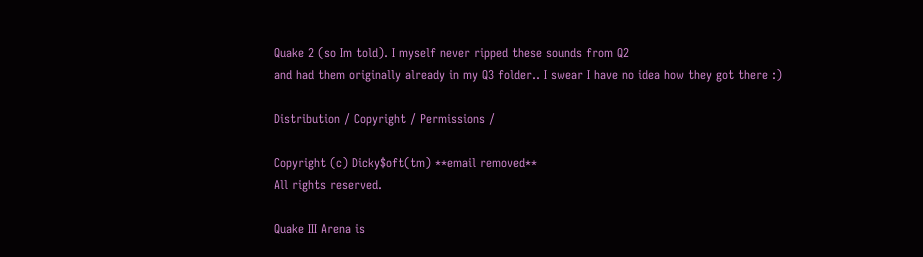Quake 2 (so Im told). I myself never ripped these sounds from Q2
and had them originally already in my Q3 folder.. I swear I have no idea how they got there :)

Distribution / Copyright / Permissions /

Copyright (c) Dicky$oft(tm) **email removed**
All rights reserved.

Quake III Arena is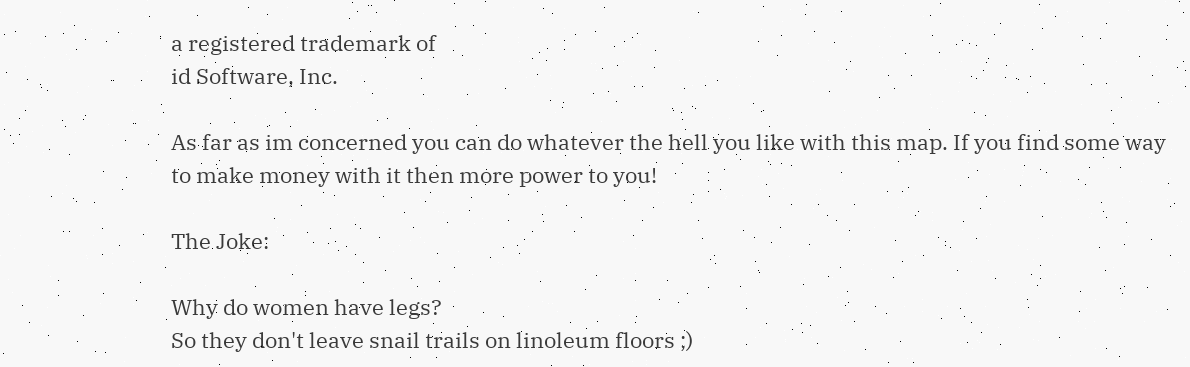a registered trademark of
id Software, Inc.

As far as im concerned you can do whatever the hell you like with this map. If you find some way
to make money with it then more power to you!

The Joke:

Why do women have legs?
So they don't leave snail trails on linoleum floors ;)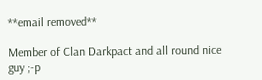**email removed**

Member of Clan Darkpact and all round nice guy ;-p